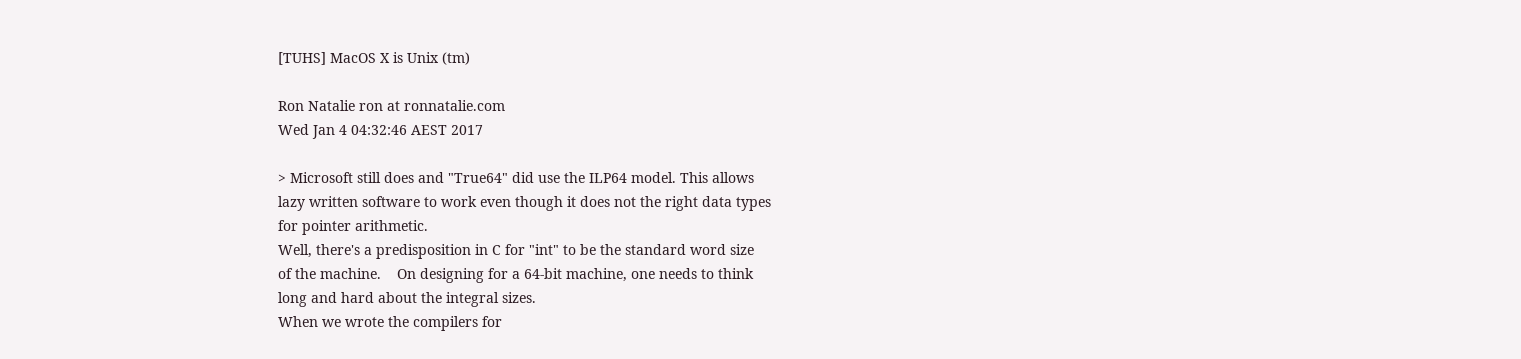[TUHS] MacOS X is Unix (tm)

Ron Natalie ron at ronnatalie.com
Wed Jan 4 04:32:46 AEST 2017

> Microsoft still does and "True64" did use the ILP64 model. This allows
lazy written software to work even though it does not the right data types
for pointer arithmetic.
Well, there's a predisposition in C for "int" to be the standard word size
of the machine.    On designing for a 64-bit machine, one needs to think
long and hard about the integral sizes.
When we wrote the compilers for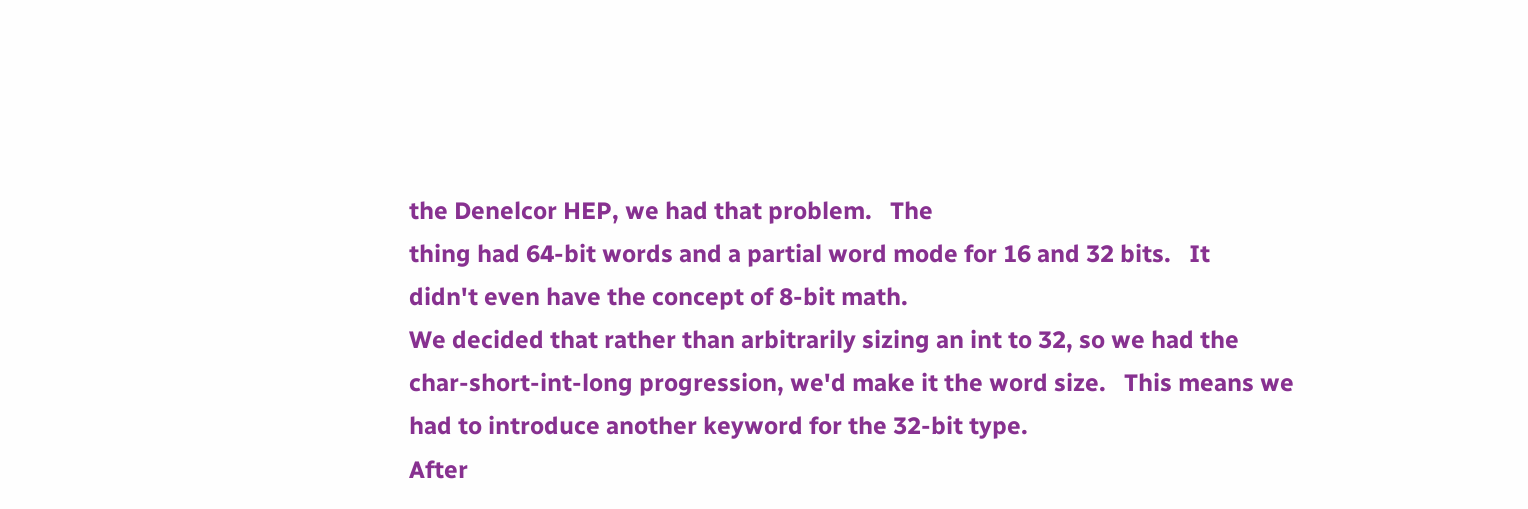the Denelcor HEP, we had that problem.   The
thing had 64-bit words and a partial word mode for 16 and 32 bits.   It
didn't even have the concept of 8-bit math.
We decided that rather than arbitrarily sizing an int to 32, so we had the
char-short-int-long progression, we'd make it the word size.   This means we
had to introduce another keyword for the 32-bit type.
After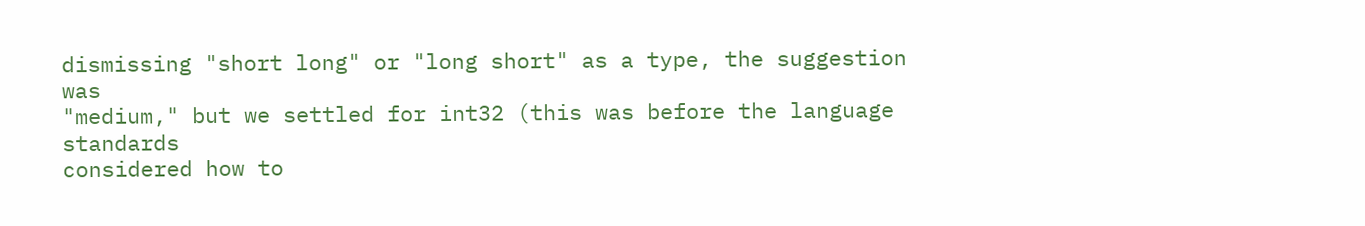dismissing "short long" or "long short" as a type, the suggestion was
"medium," but we settled for int32 (this was before the language standards
considered how to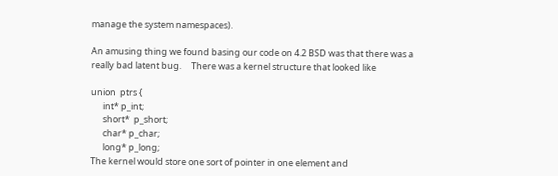manage the system namespaces).

An amusing thing we found basing our code on 4.2 BSD was that there was a
really bad latent bug.     There was a kernel structure that looked like

union  ptrs {
      int* p_int;
      short*  p_short;
      char* p_char;
      long* p_long;
The kernel would store one sort of pointer in one element and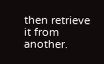then retrieve
it from another.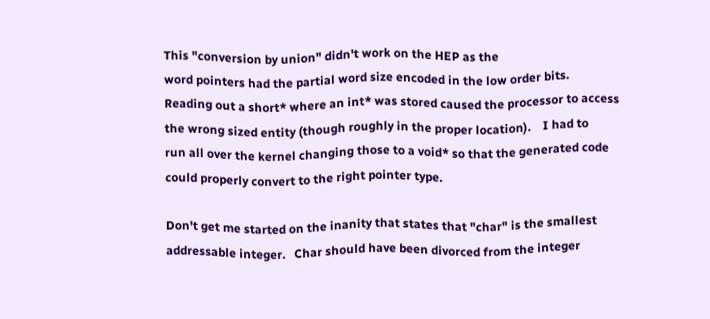This "conversion by union" didn't work on the HEP as the
word pointers had the partial word size encoded in the low order bits.
Reading out a short* where an int* was stored caused the processor to access
the wrong sized entity (though roughly in the proper location).    I had to
run all over the kernel changing those to a void* so that the generated code
could properly convert to the right pointer type.

Don't get me started on the inanity that states that "char" is the smallest
addressable integer.   Char should have been divorced from the integer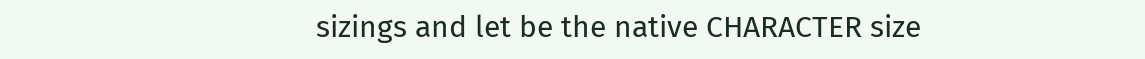sizings and let be the native CHARACTER size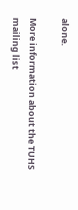alone.

More information about the TUHS mailing list